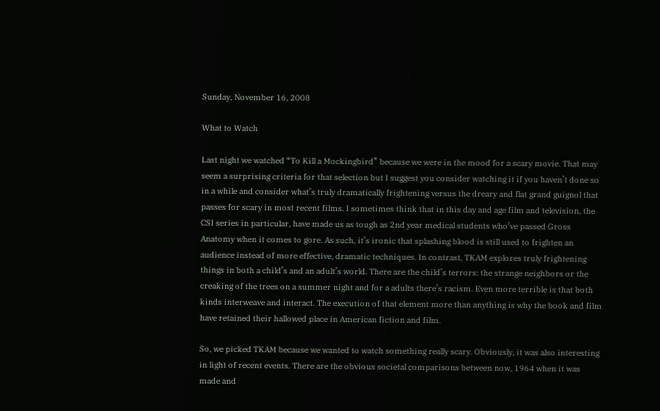Sunday, November 16, 2008

What to Watch

Last night we watched “To Kill a Mockingbird” because we were in the mood for a scary movie. That may seem a surprising criteria for that selection but I suggest you consider watching it if you haven’t done so in a while and consider what’s truly dramatically frightening versus the dreary and flat grand guignol that passes for scary in most recent films. I sometimes think that in this day and age film and television, the CSI series in particular, have made us as tough as 2nd year medical students who’ve passed Gross Anatomy when it comes to gore. As such, it’s ironic that splashing blood is still used to frighten an audience instead of more effective, dramatic techniques. In contrast, TKAM explores truly frightening things in both a child’s and an adult’s world. There are the child’s terrors: the strange neighbors or the creaking of the trees on a summer night and for a adults there’s racism. Even more terrible is that both kinds interweave and interact. The execution of that element more than anything is why the book and film have retained their hallowed place in American fiction and film.

So, we picked TKAM because we wanted to watch something really scary. Obviously, it was also interesting in light of recent events. There are the obvious societal comparisons between now, 1964 when it was made and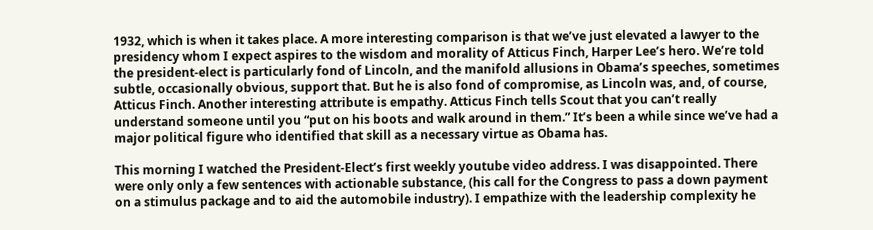1932, which is when it takes place. A more interesting comparison is that we’ve just elevated a lawyer to the presidency whom I expect aspires to the wisdom and morality of Atticus Finch, Harper Lee’s hero. We’re told the president-elect is particularly fond of Lincoln, and the manifold allusions in Obama’s speeches, sometimes subtle, occasionally obvious, support that. But he is also fond of compromise, as Lincoln was, and, of course, Atticus Finch. Another interesting attribute is empathy. Atticus Finch tells Scout that you can’t really understand someone until you “put on his boots and walk around in them.” It’s been a while since we’ve had a major political figure who identified that skill as a necessary virtue as Obama has.

This morning I watched the President-Elect’s first weekly youtube video address. I was disappointed. There were only only a few sentences with actionable substance, (his call for the Congress to pass a down payment on a stimulus package and to aid the automobile industry). I empathize with the leadership complexity he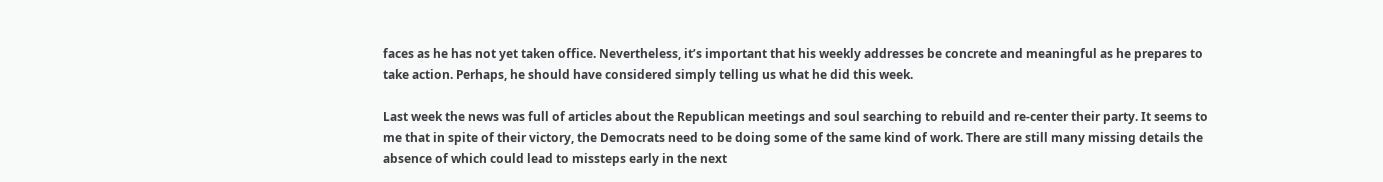faces as he has not yet taken office. Nevertheless, it’s important that his weekly addresses be concrete and meaningful as he prepares to take action. Perhaps, he should have considered simply telling us what he did this week.

Last week the news was full of articles about the Republican meetings and soul searching to rebuild and re-center their party. It seems to me that in spite of their victory, the Democrats need to be doing some of the same kind of work. There are still many missing details the absence of which could lead to missteps early in the next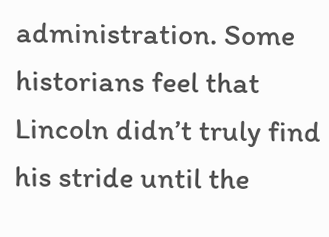administration. Some historians feel that Lincoln didn’t truly find his stride until the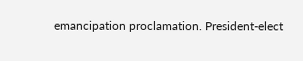emancipation proclamation. President-elect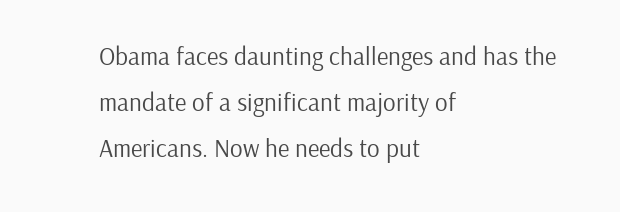Obama faces daunting challenges and has the mandate of a significant majority of Americans. Now he needs to put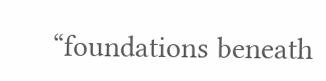“foundations beneath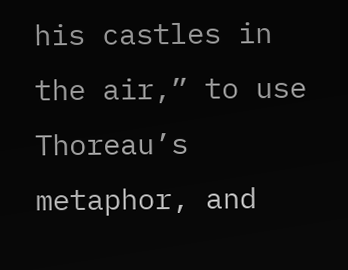his castles in the air,” to use Thoreau’s metaphor, and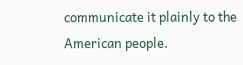communicate it plainly to the American people.